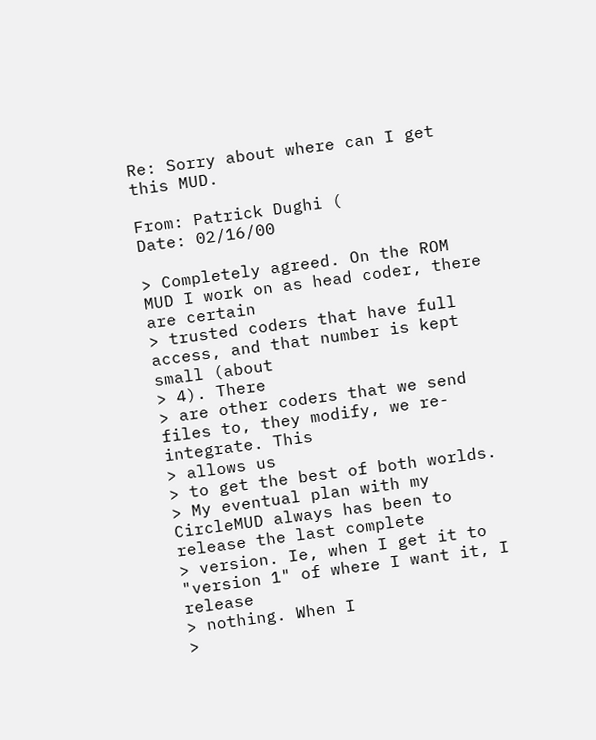Re: Sorry about where can I get this MUD.

From: Patrick Dughi (
Date: 02/16/00

> Completely agreed. On the ROM MUD I work on as head coder, there are certain
> trusted coders that have full access, and that number is kept small (about
> 4). There
> are other coders that we send files to, they modify, we re-integrate. This
> allows us
> to get the best of both worlds.
> My eventual plan with my CircleMUD always has been to release the last complete
> version. Ie, when I get it to "version 1" of where I want it, I release
> nothing. When I
>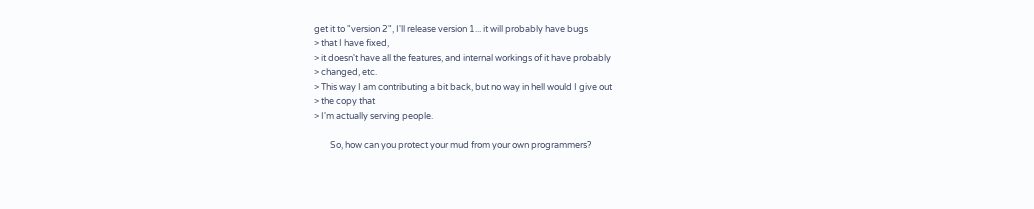get it to "version 2", I'll release version 1... it will probably have bugs
> that I have fixed,
> it doesn't have all the features, and internal workings of it have probably
> changed, etc.
> This way I am contributing a bit back, but no way in hell would I give out
> the copy that
> I'm actually serving people.

        So, how can you protect your mud from your own programmers?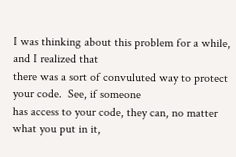I was thinking about this problem for a while, and I realized that
there was a sort of convuluted way to protect your code.  See, if someone
has access to your code, they can, no matter what you put in it,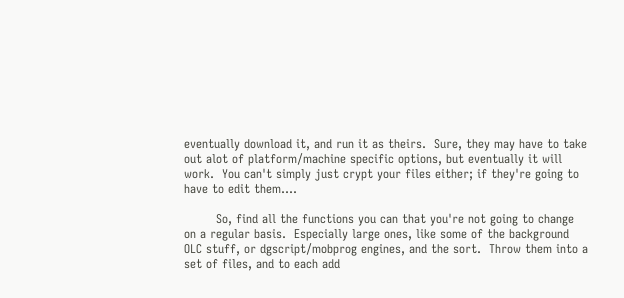eventually download it, and run it as theirs.  Sure, they may have to take
out alot of platform/machine specific options, but eventually it will
work.  You can't simply just crypt your files either; if they're going to
have to edit them....

        So, find all the functions you can that you're not going to change
on a regular basis.  Especially large ones, like some of the background
OLC stuff, or dgscript/mobprog engines, and the sort.  Throw them into a
set of files, and to each add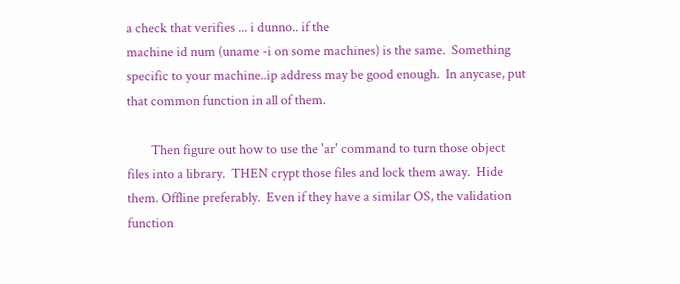a check that verifies ... i dunno.. if the
machine id num (uname -i on some machines) is the same.  Something
specific to your machine..ip address may be good enough.  In anycase, put
that common function in all of them.

        Then figure out how to use the 'ar' command to turn those object
files into a library.  THEN crypt those files and lock them away.  Hide
them. Offline preferably.  Even if they have a similar OS, the validation
function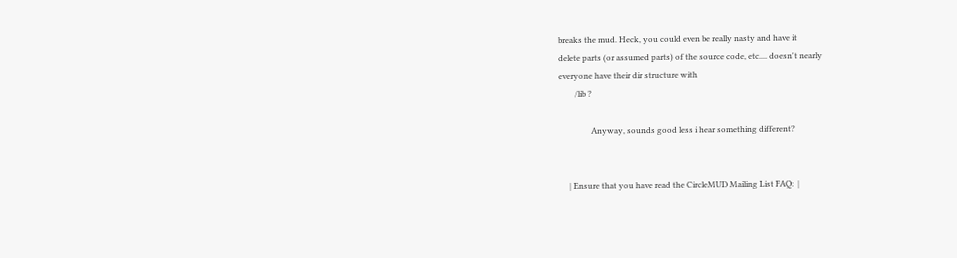breaks the mud. Heck, you could even be really nasty and have it
delete parts (or assumed parts) of the source code, etc.... doesn't nearly
everyone have their dir structure with
        /lib ?

                Anyway, sounds good less i hear something different?


     | Ensure that you have read the CircleMUD Mailing List FAQ:  |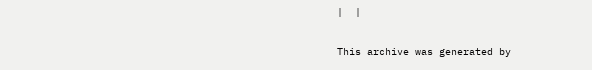|  |

This archive was generated by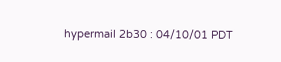hypermail 2b30 : 04/10/01 PDT